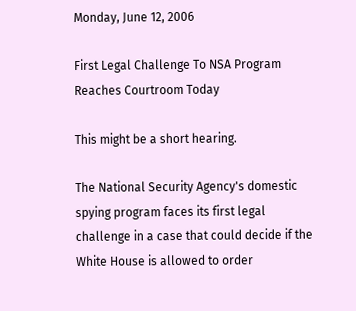Monday, June 12, 2006

First Legal Challenge To NSA Program Reaches Courtroom Today

This might be a short hearing.

The National Security Agency's domestic spying program faces its first legal challenge in a case that could decide if the White House is allowed to order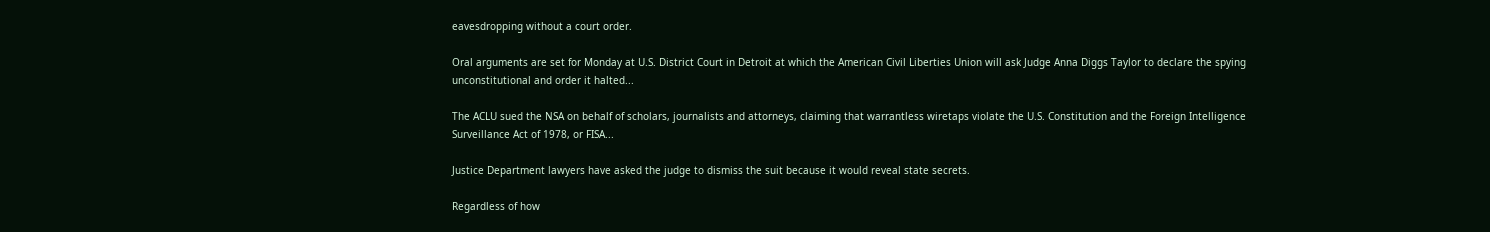eavesdropping without a court order.

Oral arguments are set for Monday at U.S. District Court in Detroit at which the American Civil Liberties Union will ask Judge Anna Diggs Taylor to declare the spying unconstitutional and order it halted...

The ACLU sued the NSA on behalf of scholars, journalists and attorneys, claiming that warrantless wiretaps violate the U.S. Constitution and the Foreign Intelligence Surveillance Act of 1978, or FISA...

Justice Department lawyers have asked the judge to dismiss the suit because it would reveal state secrets.

Regardless of how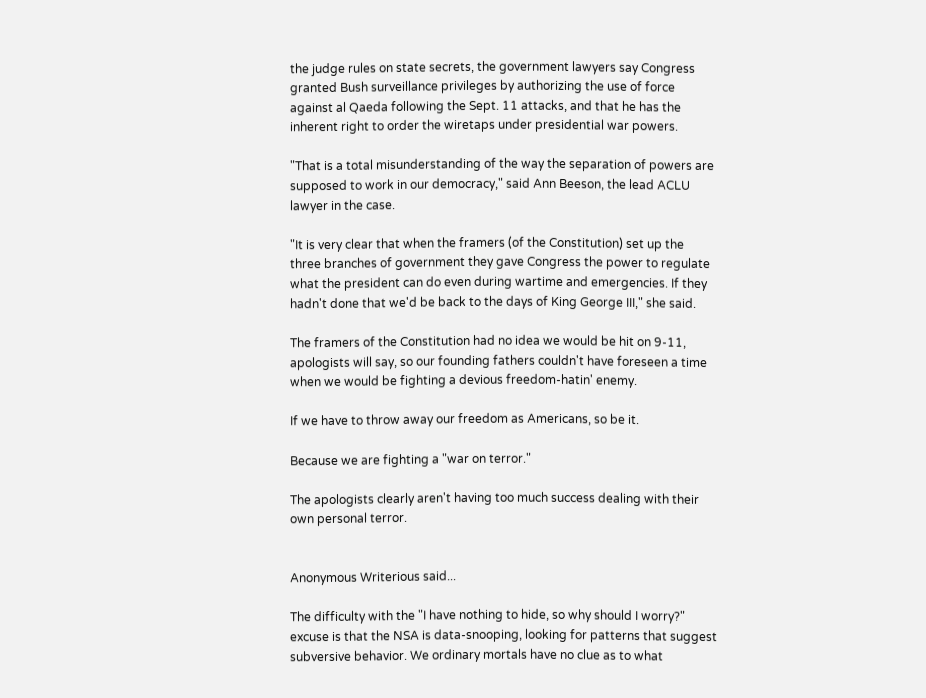the judge rules on state secrets, the government lawyers say Congress granted Bush surveillance privileges by authorizing the use of force against al Qaeda following the Sept. 11 attacks, and that he has the inherent right to order the wiretaps under presidential war powers.

"That is a total misunderstanding of the way the separation of powers are supposed to work in our democracy," said Ann Beeson, the lead ACLU lawyer in the case.

"It is very clear that when the framers (of the Constitution) set up the three branches of government they gave Congress the power to regulate what the president can do even during wartime and emergencies. If they hadn't done that we'd be back to the days of King George III," she said.

The framers of the Constitution had no idea we would be hit on 9-11, apologists will say, so our founding fathers couldn't have foreseen a time when we would be fighting a devious freedom-hatin' enemy.

If we have to throw away our freedom as Americans, so be it.

Because we are fighting a "war on terror."

The apologists clearly aren't having too much success dealing with their own personal terror.


Anonymous Writerious said...

The difficulty with the "I have nothing to hide, so why should I worry?" excuse is that the NSA is data-snooping, looking for patterns that suggest subversive behavior. We ordinary mortals have no clue as to what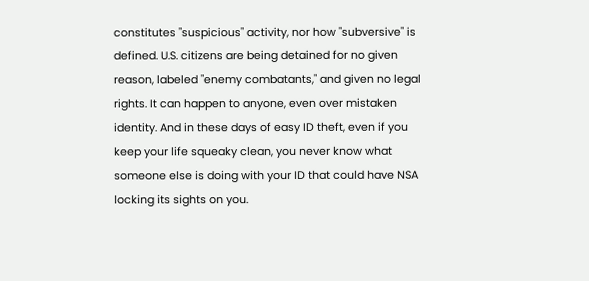constitutes "suspicious" activity, nor how "subversive" is defined. U.S. citizens are being detained for no given reason, labeled "enemy combatants," and given no legal rights. It can happen to anyone, even over mistaken identity. And in these days of easy ID theft, even if you keep your life squeaky clean, you never know what someone else is doing with your ID that could have NSA locking its sights on you.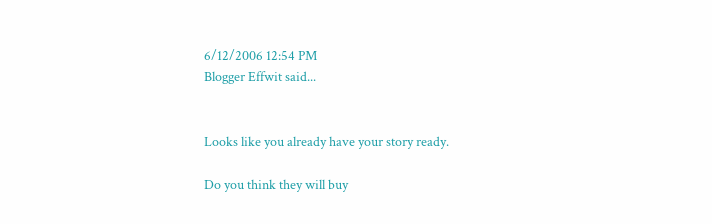6/12/2006 12:54 PM
Blogger Effwit said...


Looks like you already have your story ready.

Do you think they will buy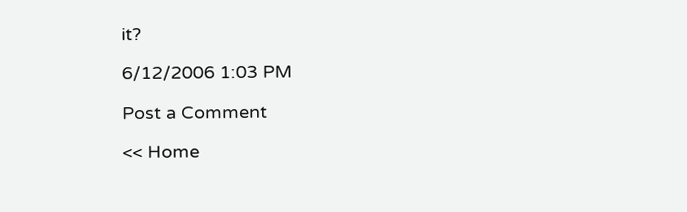it?

6/12/2006 1:03 PM

Post a Comment

<< Home